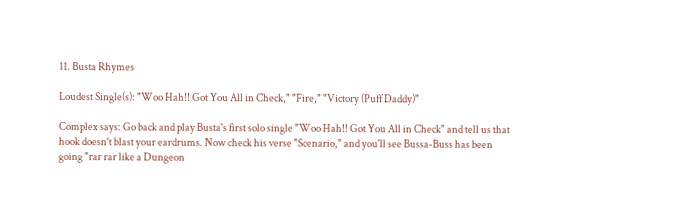11. Busta Rhymes

Loudest Single(s): "Woo Hah!! Got You All in Check," "Fire," "Victory (Puff Daddy)"

Complex says: Go back and play Busta's first solo single "Woo Hah!! Got You All in Check" and tell us that hook doesn't blast your eardrums. Now check his verse "Scenario," and you'll see Bussa-Buss has been going "rar rar like a Dungeon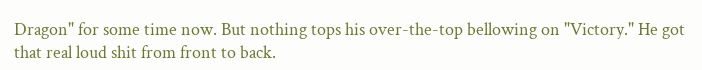Dragon" for some time now. But nothing tops his over-the-top bellowing on "Victory." He got that real loud shit from front to back.